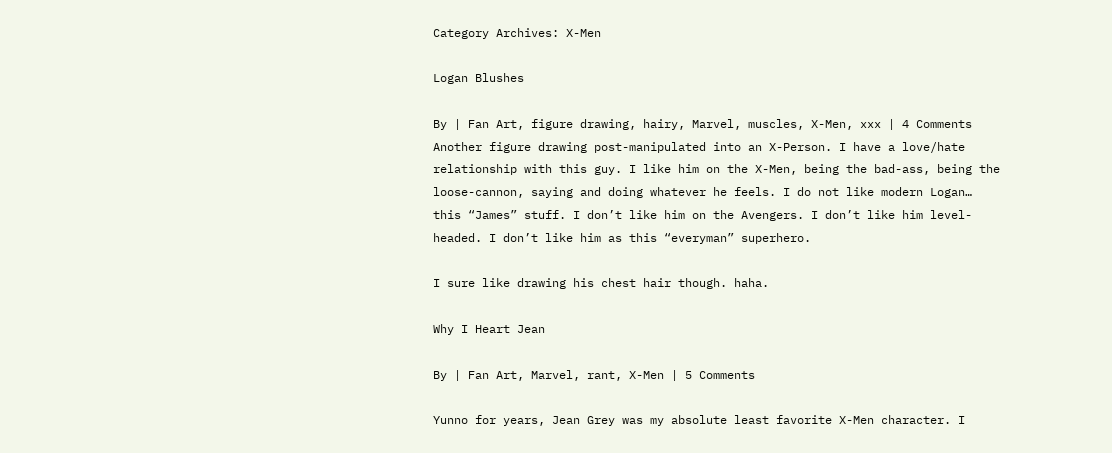Category Archives: X-Men

Logan Blushes

By | Fan Art, figure drawing, hairy, Marvel, muscles, X-Men, xxx | 4 Comments
Another figure drawing post-manipulated into an X-Person. I have a love/hate relationship with this guy. I like him on the X-Men, being the bad-ass, being the loose-cannon, saying and doing whatever he feels. I do not like modern Logan… this “James” stuff. I don’t like him on the Avengers. I don’t like him level-headed. I don’t like him as this “everyman” superhero.

I sure like drawing his chest hair though. haha.

Why I Heart Jean

By | Fan Art, Marvel, rant, X-Men | 5 Comments

Yunno for years, Jean Grey was my absolute least favorite X-Men character. I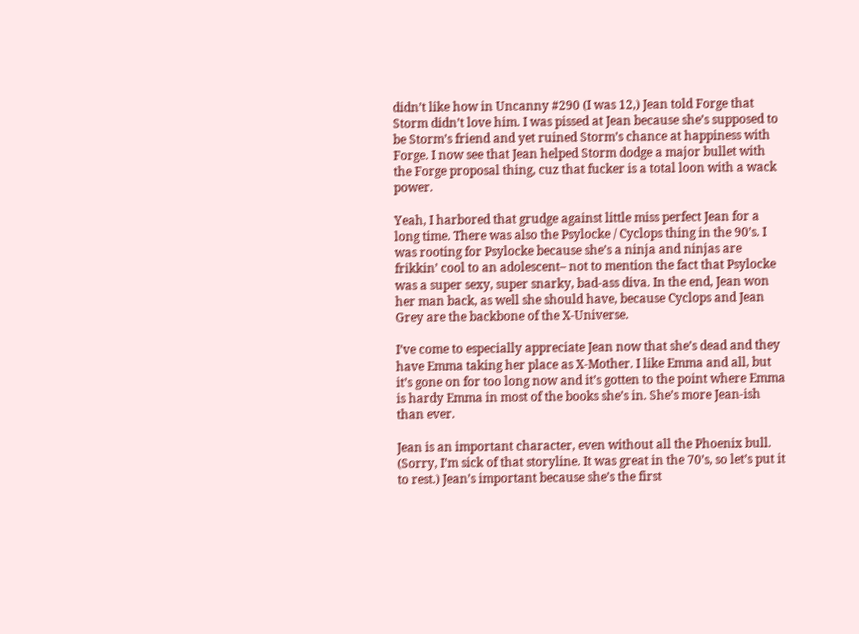didn’t like how in Uncanny #290 (I was 12,) Jean told Forge that Storm didn’t love him. I was pissed at Jean because she’s supposed to be Storm’s friend and yet ruined Storm’s chance at happiness with Forge. I now see that Jean helped Storm dodge a major bullet with the Forge proposal thing, cuz that fucker is a total loon with a wack power.

Yeah, I harbored that grudge against little miss perfect Jean for a long time. There was also the Psylocke / Cyclops thing in the 90’s. I was rooting for Psylocke because she’s a ninja and ninjas are frikkin’ cool to an adolescent– not to mention the fact that Psylocke was a super sexy, super snarky, bad-ass diva. In the end, Jean won her man back, as well she should have, because Cyclops and Jean Grey are the backbone of the X-Universe.

I’ve come to especially appreciate Jean now that she’s dead and they have Emma taking her place as X-Mother. I like Emma and all, but it’s gone on for too long now and it’s gotten to the point where Emma is hardy Emma in most of the books she’s in. She’s more Jean-ish than ever.

Jean is an important character, even without all the Phoenix bull. (Sorry, I’m sick of that storyline. It was great in the 70’s, so let’s put it to rest.) Jean’s important because she’s the first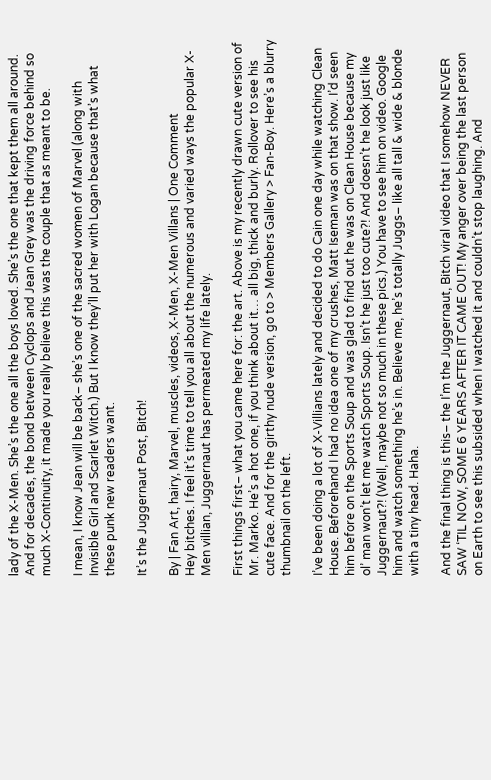lady of the X-Men. She’s the one all the boys loved. She’s the one that kept them all around. And for decades, the bond between Cyclops and Jean Grey was the driving force behind so much X-Continuity, it made you really believe this was the couple that as meant to be.

I mean, I know Jean will be back– she’s one of the sacred women of Marvel (along with Invisible Girl and Scarlet Witch.) But I know they’ll put her with Logan because that’s what these punk new readers want.

It’s the Juggernaut Post, Bitch!

By | Fan Art, hairy, Marvel, muscles, videos, X-Men, X-Men Villans | One Comment
Hey bitches. I feel it’s time to tell you all about the numerous and varied ways the popular X-Men villian, Juggernaut has permeated my life lately.

First things first– what you came here for: the art. Above is my recently drawn cute version of Mr. Marko. He’s a hot one, if you think about it… all big, thick and burly. Rollover to see his cute face. And for the girthy nude version, go to > Members Gallery > Fan-Boy. Here’s a blurry thumbnail on the left.

I’ve been doing a lot of X-Villians lately and decided to do Cain one day while watching Clean House. Beforehand I had no idea one of my crushes, Matt Iseman was on that show. I’d seen him before on the Sports Soup and was glad to find out he was on Clean House because my ol’ man won’t let me watch Sports Soup. Isn’t he just too cute?! And doesn’t he look just like Juggernaut?! (Well, maybe not so much in these pics.) You have to see him on video. Google him and watch something he’s in. Believe me, he’s totally Juggs– like all tall & wide & blonde with a tiny head. Haha.

And the final thing is this– the I’m the Juggernaut, Bitch viral video that I somehow NEVER SAW ‘TIL NOW, SOME 6 YEARS AFTER IT CAME OUT! My anger over being the last person on Earth to see this subsided when I watched it and couldn’t stop laughing. And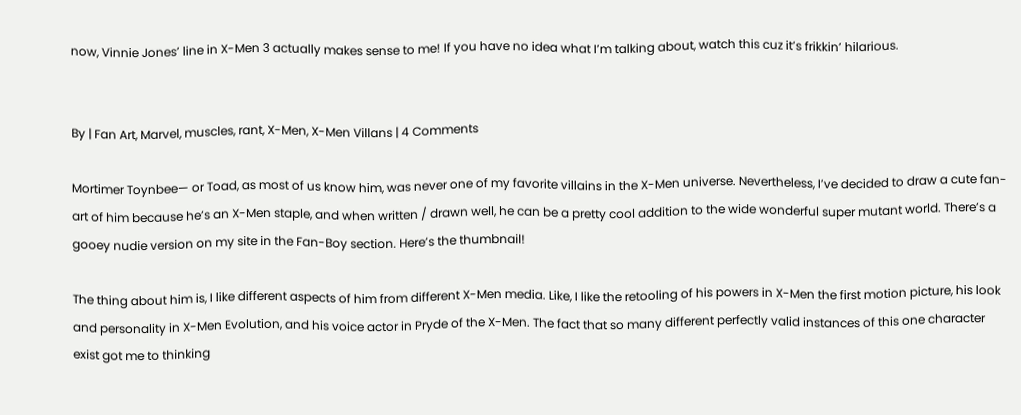now, Vinnie Jones’ line in X-Men 3 actually makes sense to me! If you have no idea what I’m talking about, watch this cuz it’s frikkin’ hilarious.


By | Fan Art, Marvel, muscles, rant, X-Men, X-Men Villans | 4 Comments

Mortimer Toynbee— or Toad, as most of us know him, was never one of my favorite villains in the X-Men universe. Nevertheless, I’ve decided to draw a cute fan-art of him because he’s an X-Men staple, and when written / drawn well, he can be a pretty cool addition to the wide wonderful super mutant world. There’s a gooey nudie version on my site in the Fan-Boy section. Here’s the thumbnail!

The thing about him is, I like different aspects of him from different X-Men media. Like, I like the retooling of his powers in X-Men the first motion picture, his look and personality in X-Men Evolution, and his voice actor in Pryde of the X-Men. The fact that so many different perfectly valid instances of this one character exist got me to thinking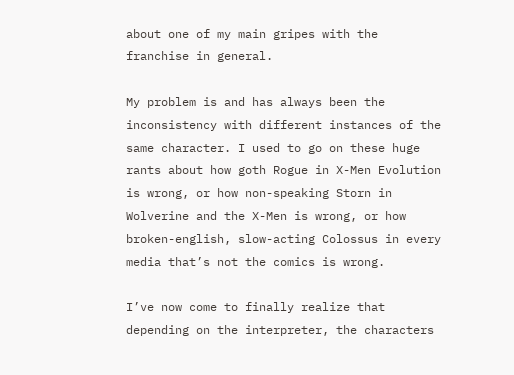about one of my main gripes with the franchise in general.

My problem is and has always been the inconsistency with different instances of the same character. I used to go on these huge rants about how goth Rogue in X-Men Evolution is wrong, or how non-speaking Storn in Wolverine and the X-Men is wrong, or how broken-english, slow-acting Colossus in every media that’s not the comics is wrong.

I’ve now come to finally realize that depending on the interpreter, the characters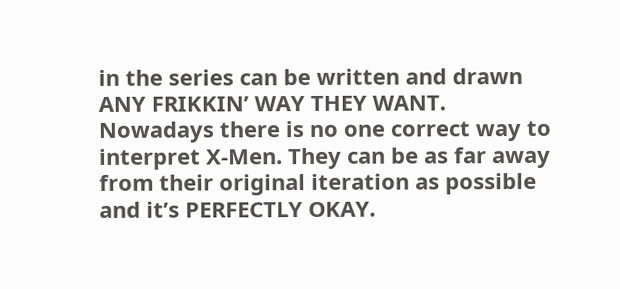in the series can be written and drawn ANY FRIKKIN’ WAY THEY WANT. Nowadays there is no one correct way to interpret X-Men. They can be as far away from their original iteration as possible and it’s PERFECTLY OKAY.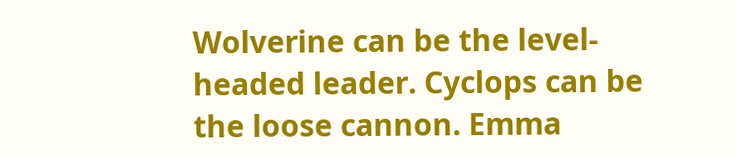Wolverine can be the level-headed leader. Cyclops can be the loose cannon. Emma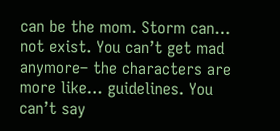can be the mom. Storm can… not exist. You can’t get mad anymore– the characters are more like… guidelines. You can’t say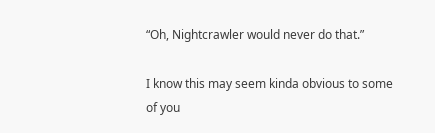“Oh, Nightcrawler would never do that.”

I know this may seem kinda obvious to some of you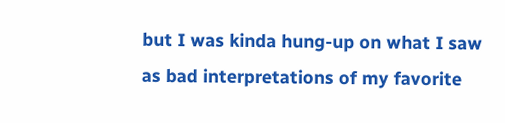but I was kinda hung-up on what I saw as bad interpretations of my favorite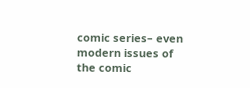comic series– even modern issues of the comic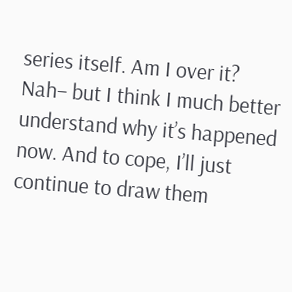series itself. Am I over it? Nah– but I think I much better understand why it’s happened now. And to cope, I’ll just continue to draw them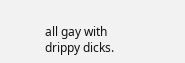all gay with drippy dicks.